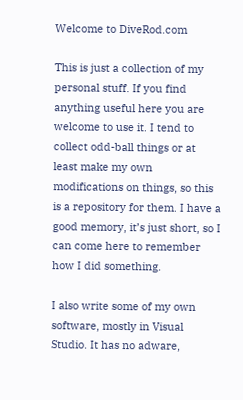Welcome to DiveRod.com

This is just a collection of my personal stuff. If you find anything useful here you are welcome to use it. I tend to collect odd-ball things or at least make my own modifications on things, so this is a repository for them. I have a good memory, it’s just short, so I can come here to remember how I did something.

I also write some of my own software, mostly in Visual Studio. It has no adware,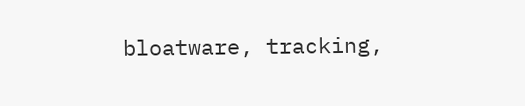bloatware, tracking,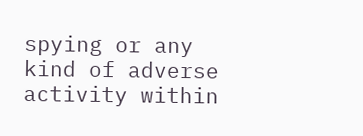spying or any kind of adverse activity within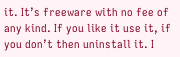it. It’s freeware with no fee of any kind. If you like it use it, if you don’t then uninstall it. I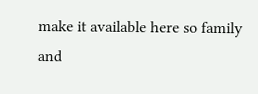make it available here so family and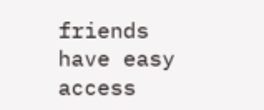friends have easy access